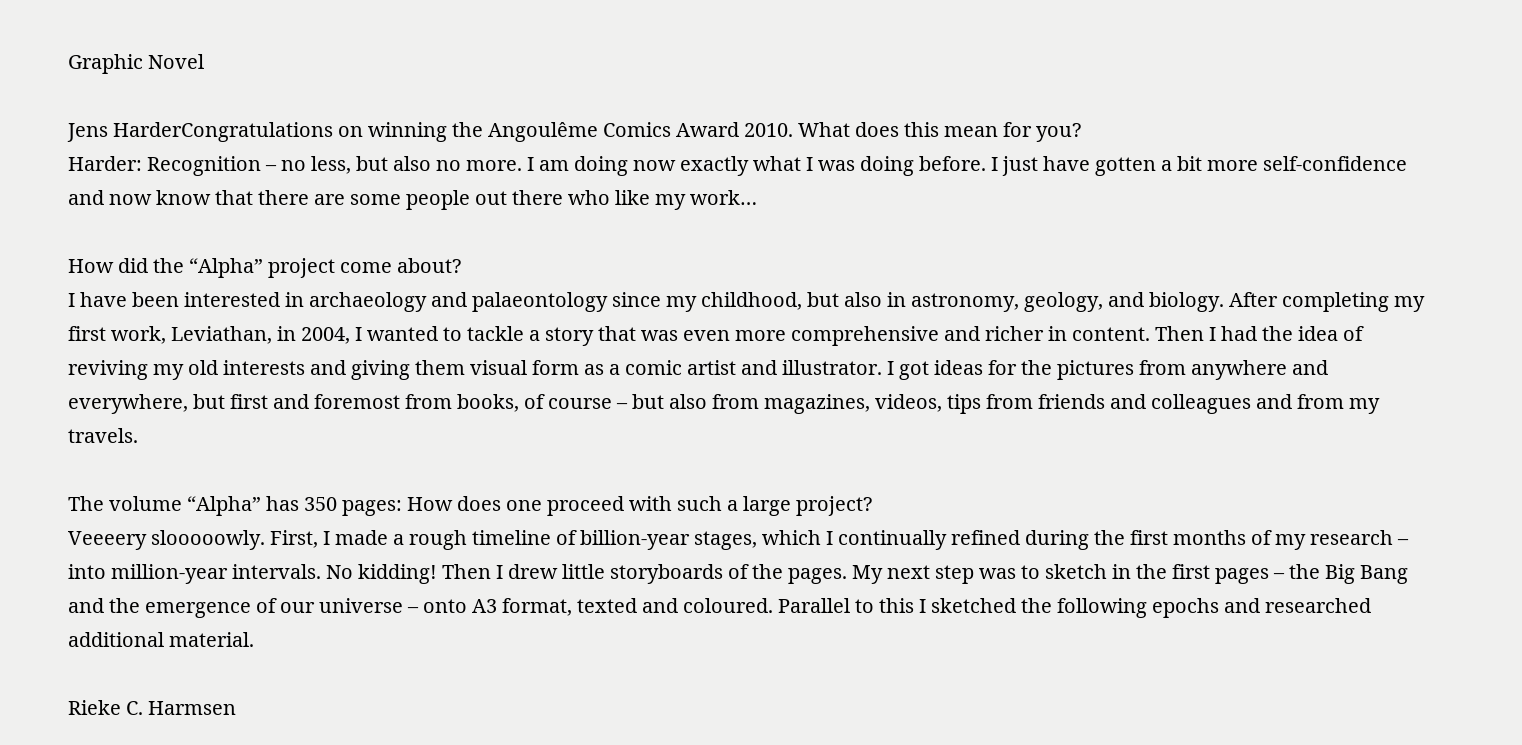Graphic Novel

Jens HarderCongratulations on winning the Angoulême Comics Award 2010. What does this mean for you?
Harder: Recognition – no less, but also no more. I am doing now exactly what I was doing before. I just have gotten a bit more self-confidence and now know that there are some people out there who like my work…

How did the “Alpha” project come about?
I have been interested in archaeology and palaeontology since my childhood, but also in astronomy, geology, and biology. After completing my first work, Leviathan, in 2004, I wanted to tackle a story that was even more comprehensive and richer in content. Then I had the idea of reviving my old interests and giving them visual form as a comic artist and illustrator. I got ideas for the pictures from anywhere and everywhere, but first and foremost from books, of course – but also from magazines, videos, tips from friends and colleagues and from my travels.

The volume “Alpha” has 350 pages: How does one proceed with such a large project?
Veeeery slooooowly. First, I made a rough timeline of billion-year stages, which I continually refined during the first months of my research – into million-year intervals. No kidding! Then I drew little storyboards of the pages. My next step was to sketch in the first pages – the Big Bang and the emergence of our universe – onto A3 format, texted and coloured. Parallel to this I sketched the following epochs and researched additional material.

Rieke C. Harmsen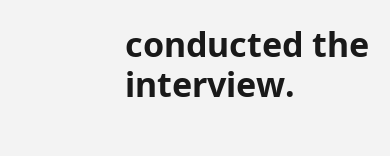conducted the interview.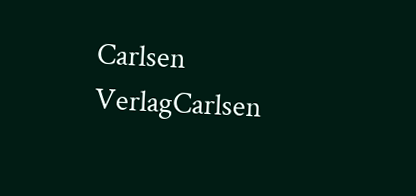Carlsen VerlagCarlsen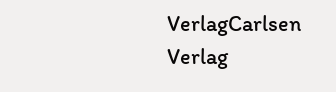VerlagCarlsen Verlag